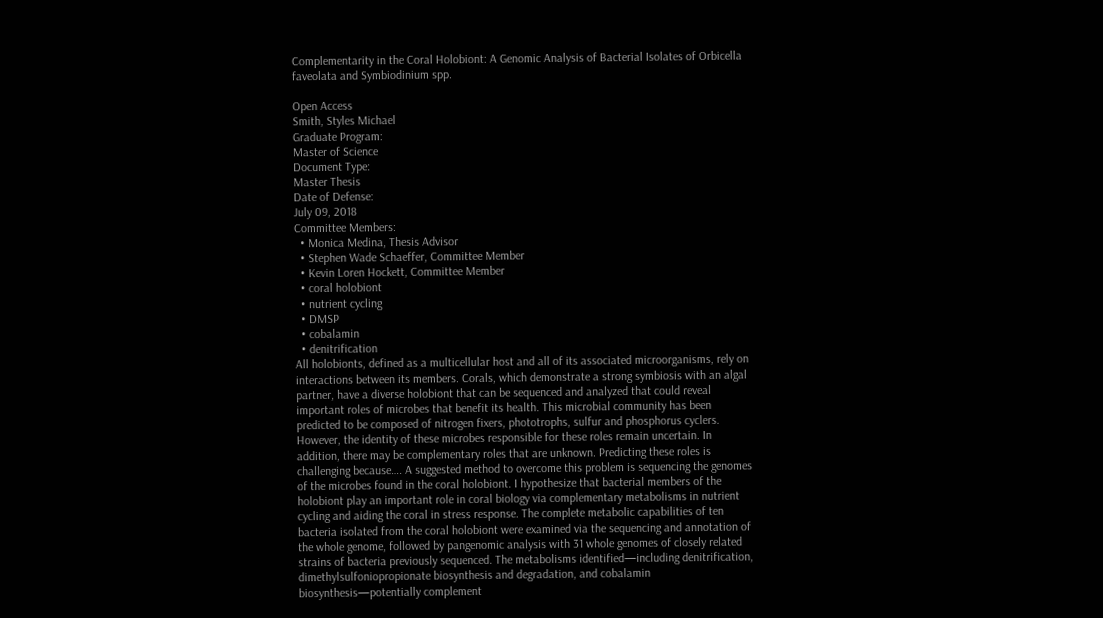Complementarity in the Coral Holobiont: A Genomic Analysis of Bacterial Isolates of Orbicella faveolata and Symbiodinium spp.

Open Access
Smith, Styles Michael
Graduate Program:
Master of Science
Document Type:
Master Thesis
Date of Defense:
July 09, 2018
Committee Members:
  • Monica Medina, Thesis Advisor
  • Stephen Wade Schaeffer, Committee Member
  • Kevin Loren Hockett, Committee Member
  • coral holobiont
  • nutrient cycling
  • DMSP
  • cobalamin
  • denitrification
All holobionts, defined as a multicellular host and all of its associated microorganisms, rely on interactions between its members. Corals, which demonstrate a strong symbiosis with an algal partner, have a diverse holobiont that can be sequenced and analyzed that could reveal important roles of microbes that benefit its health. This microbial community has been predicted to be composed of nitrogen fixers, phototrophs, sulfur and phosphorus cyclers. However, the identity of these microbes responsible for these roles remain uncertain. In addition, there may be complementary roles that are unknown. Predicting these roles is challenging because…. A suggested method to overcome this problem is sequencing the genomes of the microbes found in the coral holobiont. I hypothesize that bacterial members of the holobiont play an important role in coral biology via complementary metabolisms in nutrient cycling and aiding the coral in stress response. The complete metabolic capabilities of ten bacteria isolated from the coral holobiont were examined via the sequencing and annotation of the whole genome, followed by pangenomic analysis with 31 whole genomes of closely related strains of bacteria previously sequenced. The metabolisms identified—including denitrification, dimethylsulfoniopropionate biosynthesis and degradation, and cobalamin biosynthesis—potentially complement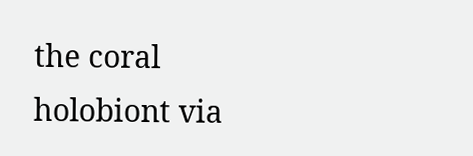the coral holobiont via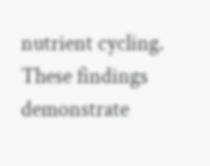nutrient cycling. These findings demonstrate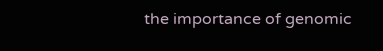the importance of genomic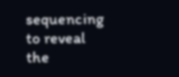sequencing to reveal the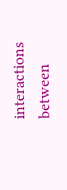interactions between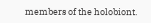members of the holobiont.